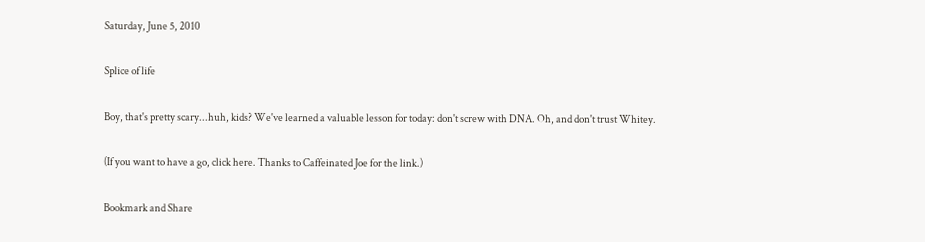Saturday, June 5, 2010

Splice of life

Boy, that's pretty scary...huh, kids? We've learned a valuable lesson for today: don't screw with DNA. Oh, and don't trust Whitey.

(If you want to have a go, click here. Thanks to Caffeinated Joe for the link.)

Bookmark and Share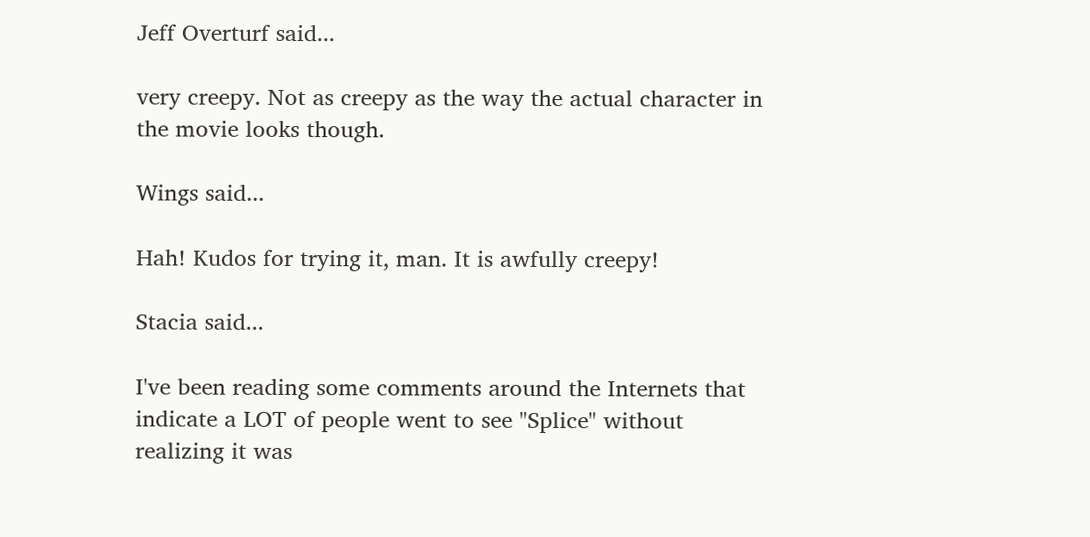Jeff Overturf said...

very creepy. Not as creepy as the way the actual character in the movie looks though.

Wings said...

Hah! Kudos for trying it, man. It is awfully creepy!

Stacia said...

I've been reading some comments around the Internets that indicate a LOT of people went to see "Splice" without realizing it was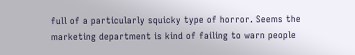full of a particularly squicky type of horror. Seems the marketing department is kind of failing to warn people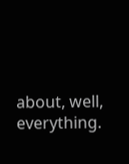about, well, everything.